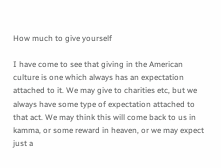How much to give yourself

I have come to see that giving in the American culture is one which always has an expectation attached to it. We may give to charities etc, but we always have some type of expectation attached to that act. We may think this will come back to us in kamma, or some reward in heaven, or we may expect just a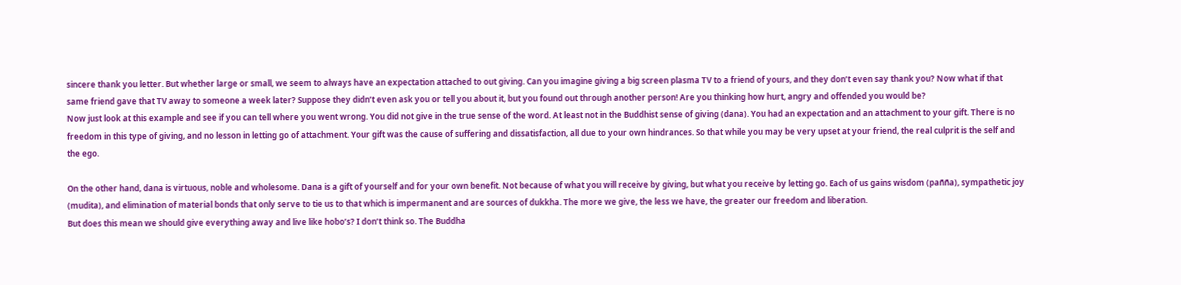sincere thank you letter. But whether large or small, we seem to always have an expectation attached to out giving. Can you imagine giving a big screen plasma TV to a friend of yours, and they don’t even say thank you? Now what if that same friend gave that TV away to someone a week later? Suppose they didn’t even ask you or tell you about it, but you found out through another person! Are you thinking how hurt, angry and offended you would be?
Now just look at this example and see if you can tell where you went wrong. You did not give in the true sense of the word. At least not in the Buddhist sense of giving (dana). You had an expectation and an attachment to your gift. There is no freedom in this type of giving, and no lesson in letting go of attachment. Your gift was the cause of suffering and dissatisfaction, all due to your own hindrances. So that while you may be very upset at your friend, the real culprit is the self and the ego.

On the other hand, dana is virtuous, noble and wholesome. Dana is a gift of yourself and for your own benefit. Not because of what you will receive by giving, but what you receive by letting go. Each of us gains wisdom (pañña), sympathetic joy (mudita), and elimination of material bonds that only serve to tie us to that which is impermanent and are sources of dukkha. The more we give, the less we have, the greater our freedom and liberation.
But does this mean we should give everything away and live like hobo’s? I don’t think so. The Buddha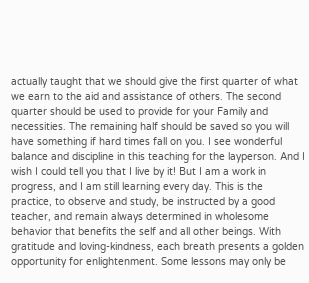actually taught that we should give the first quarter of what we earn to the aid and assistance of others. The second quarter should be used to provide for your Family and necessities. The remaining half should be saved so you will have something if hard times fall on you. I see wonderful balance and discipline in this teaching for the layperson. And I wish I could tell you that I live by it! But I am a work in progress, and I am still learning every day. This is the practice, to observe and study, be instructed by a good teacher, and remain always determined in wholesome behavior that benefits the self and all other beings. With gratitude and loving-kindness, each breath presents a golden opportunity for enlightenment. Some lessons may only be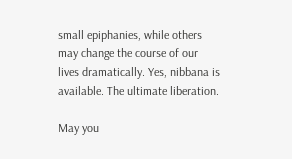small epiphanies, while others may change the course of our lives dramatically. Yes, nibbana is available. The ultimate liberation.

May you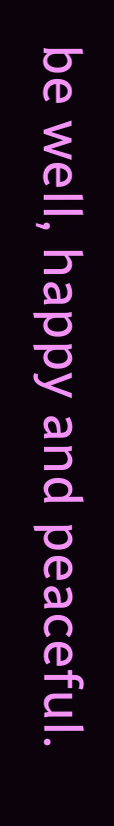be well, happy and peaceful.